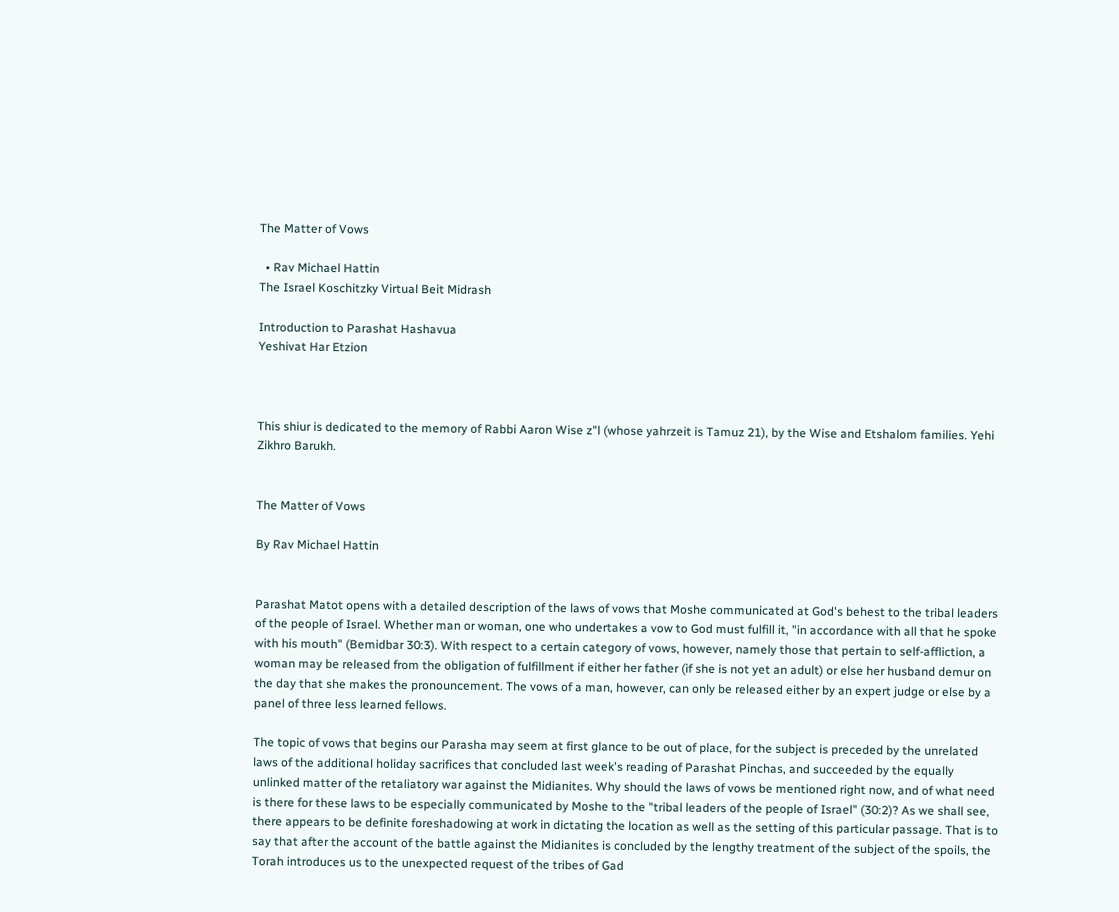The Matter of Vows

  • Rav Michael Hattin
The Israel Koschitzky Virtual Beit Midrash

Introduction to Parashat Hashavua
Yeshivat Har Etzion



This shiur is dedicated to the memory of Rabbi Aaron Wise z"l (whose yahrzeit is Tamuz 21), by the Wise and Etshalom families. Yehi Zikhro Barukh.


The Matter of Vows

By Rav Michael Hattin


Parashat Matot opens with a detailed description of the laws of vows that Moshe communicated at God's behest to the tribal leaders of the people of Israel. Whether man or woman, one who undertakes a vow to God must fulfill it, "in accordance with all that he spoke with his mouth" (Bemidbar 30:3). With respect to a certain category of vows, however, namely those that pertain to self-affliction, a woman may be released from the obligation of fulfillment if either her father (if she is not yet an adult) or else her husband demur on the day that she makes the pronouncement. The vows of a man, however, can only be released either by an expert judge or else by a panel of three less learned fellows.

The topic of vows that begins our Parasha may seem at first glance to be out of place, for the subject is preceded by the unrelated laws of the additional holiday sacrifices that concluded last week's reading of Parashat Pinchas, and succeeded by the equally unlinked matter of the retaliatory war against the Midianites. Why should the laws of vows be mentioned right now, and of what need is there for these laws to be especially communicated by Moshe to the "tribal leaders of the people of Israel" (30:2)? As we shall see, there appears to be definite foreshadowing at work in dictating the location as well as the setting of this particular passage. That is to say that after the account of the battle against the Midianites is concluded by the lengthy treatment of the subject of the spoils, the Torah introduces us to the unexpected request of the tribes of Gad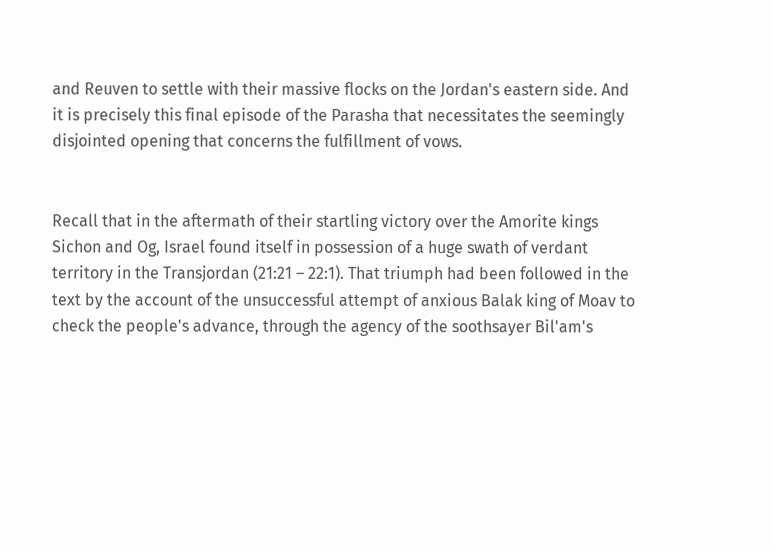and Reuven to settle with their massive flocks on the Jordan's eastern side. And it is precisely this final episode of the Parasha that necessitates the seemingly disjointed opening that concerns the fulfillment of vows.


Recall that in the aftermath of their startling victory over the Amorite kings Sichon and Og, Israel found itself in possession of a huge swath of verdant territory in the Transjordan (21:21 – 22:1). That triumph had been followed in the text by the account of the unsuccessful attempt of anxious Balak king of Moav to check the people's advance, through the agency of the soothsayer Bil'am's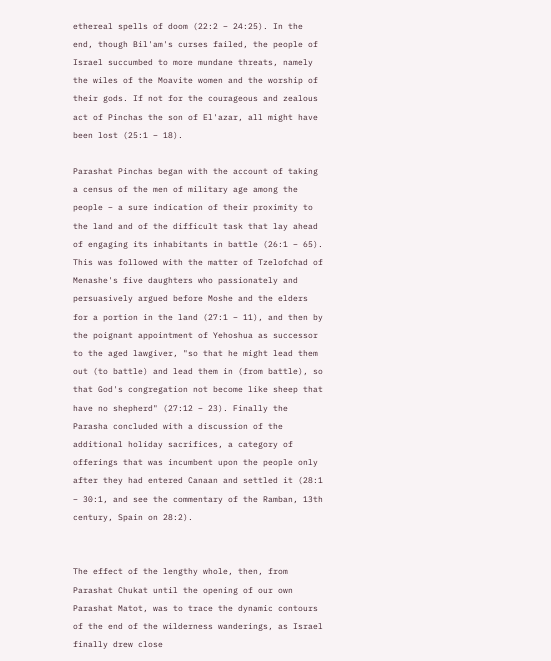ethereal spells of doom (22:2 – 24:25). In the end, though Bil'am's curses failed, the people of Israel succumbed to more mundane threats, namely the wiles of the Moavite women and the worship of their gods. If not for the courageous and zealous act of Pinchas the son of El'azar, all might have been lost (25:1 – 18).

Parashat Pinchas began with the account of taking a census of the men of military age among the people – a sure indication of their proximity to the land and of the difficult task that lay ahead of engaging its inhabitants in battle (26:1 – 65). This was followed with the matter of Tzelofchad of Menashe's five daughters who passionately and persuasively argued before Moshe and the elders for a portion in the land (27:1 – 11), and then by the poignant appointment of Yehoshua as successor to the aged lawgiver, "so that he might lead them out (to battle) and lead them in (from battle), so that God's congregation not become like sheep that have no shepherd" (27:12 – 23). Finally the Parasha concluded with a discussion of the additional holiday sacrifices, a category of offerings that was incumbent upon the people only after they had entered Canaan and settled it (28:1 – 30:1, and see the commentary of the Ramban, 13th century, Spain on 28:2).


The effect of the lengthy whole, then, from Parashat Chukat until the opening of our own Parashat Matot, was to trace the dynamic contours of the end of the wilderness wanderings, as Israel finally drew close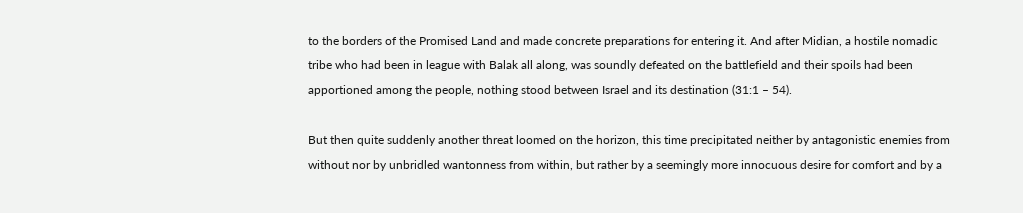to the borders of the Promised Land and made concrete preparations for entering it. And after Midian, a hostile nomadic tribe who had been in league with Balak all along, was soundly defeated on the battlefield and their spoils had been apportioned among the people, nothing stood between Israel and its destination (31:1 – 54).

But then quite suddenly another threat loomed on the horizon, this time precipitated neither by antagonistic enemies from without nor by unbridled wantonness from within, but rather by a seemingly more innocuous desire for comfort and by a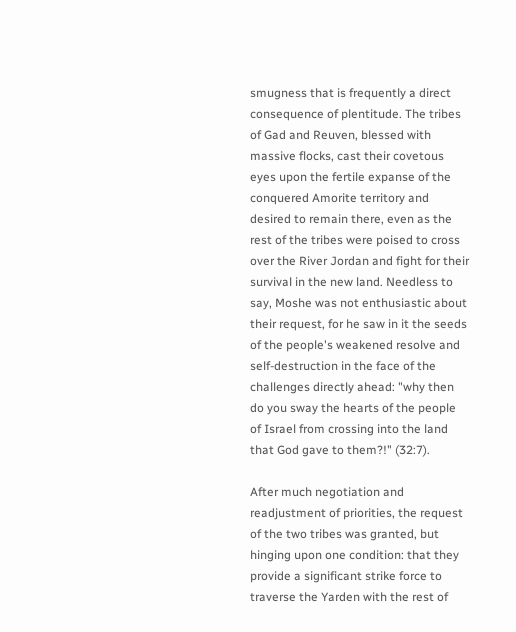smugness that is frequently a direct consequence of plentitude. The tribes of Gad and Reuven, blessed with massive flocks, cast their covetous eyes upon the fertile expanse of the conquered Amorite territory and desired to remain there, even as the rest of the tribes were poised to cross over the River Jordan and fight for their survival in the new land. Needless to say, Moshe was not enthusiastic about their request, for he saw in it the seeds of the people's weakened resolve and self-destruction in the face of the challenges directly ahead: "why then do you sway the hearts of the people of Israel from crossing into the land that God gave to them?!" (32:7).

After much negotiation and readjustment of priorities, the request of the two tribes was granted, but hinging upon one condition: that they provide a significant strike force to traverse the Yarden with the rest of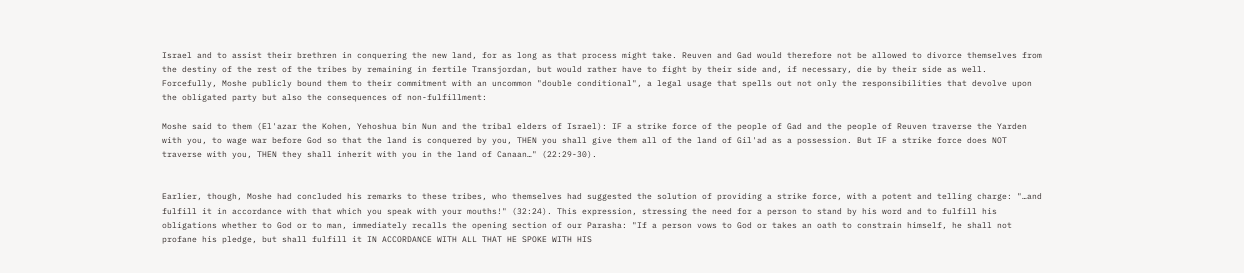Israel and to assist their brethren in conquering the new land, for as long as that process might take. Reuven and Gad would therefore not be allowed to divorce themselves from the destiny of the rest of the tribes by remaining in fertile Transjordan, but would rather have to fight by their side and, if necessary, die by their side as well. Forcefully, Moshe publicly bound them to their commitment with an uncommon "double conditional", a legal usage that spells out not only the responsibilities that devolve upon the obligated party but also the consequences of non-fulfillment:

Moshe said to them (El'azar the Kohen, Yehoshua bin Nun and the tribal elders of Israel): IF a strike force of the people of Gad and the people of Reuven traverse the Yarden with you, to wage war before God so that the land is conquered by you, THEN you shall give them all of the land of Gil'ad as a possession. But IF a strike force does NOT traverse with you, THEN they shall inherit with you in the land of Canaan…" (22:29-30).


Earlier, though, Moshe had concluded his remarks to these tribes, who themselves had suggested the solution of providing a strike force, with a potent and telling charge: "…and fulfill it in accordance with that which you speak with your mouths!" (32:24). This expression, stressing the need for a person to stand by his word and to fulfill his obligations whether to God or to man, immediately recalls the opening section of our Parasha: "If a person vows to God or takes an oath to constrain himself, he shall not profane his pledge, but shall fulfill it IN ACCORDANCE WITH ALL THAT HE SPOKE WITH HIS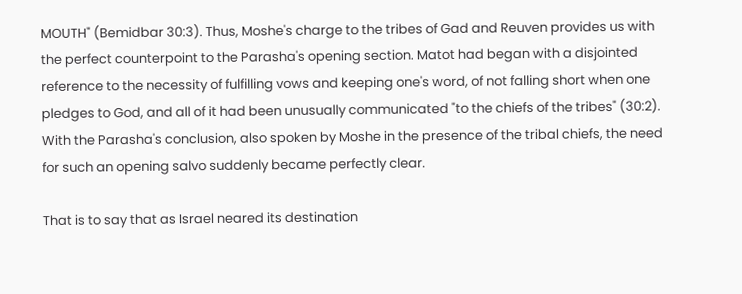MOUTH" (Bemidbar 30:3). Thus, Moshe's charge to the tribes of Gad and Reuven provides us with the perfect counterpoint to the Parasha's opening section. Matot had began with a disjointed reference to the necessity of fulfilling vows and keeping one's word, of not falling short when one pledges to God, and all of it had been unusually communicated "to the chiefs of the tribes" (30:2). With the Parasha's conclusion, also spoken by Moshe in the presence of the tribal chiefs, the need for such an opening salvo suddenly became perfectly clear.

That is to say that as Israel neared its destination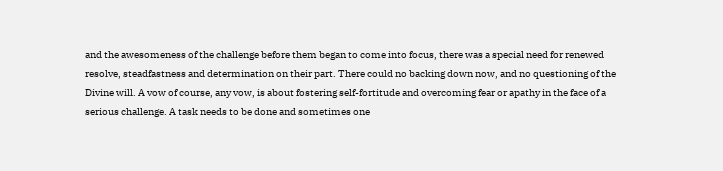and the awesomeness of the challenge before them began to come into focus, there was a special need for renewed resolve, steadfastness and determination on their part. There could no backing down now, and no questioning of the Divine will. A vow of course, any vow, is about fostering self-fortitude and overcoming fear or apathy in the face of a serious challenge. A task needs to be done and sometimes one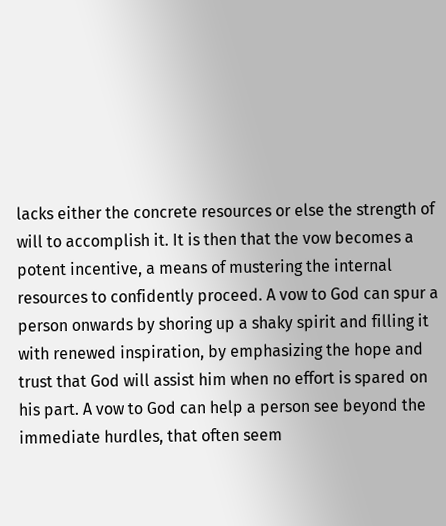lacks either the concrete resources or else the strength of will to accomplish it. It is then that the vow becomes a potent incentive, a means of mustering the internal resources to confidently proceed. A vow to God can spur a person onwards by shoring up a shaky spirit and filling it with renewed inspiration, by emphasizing the hope and trust that God will assist him when no effort is spared on his part. A vow to God can help a person see beyond the immediate hurdles, that often seem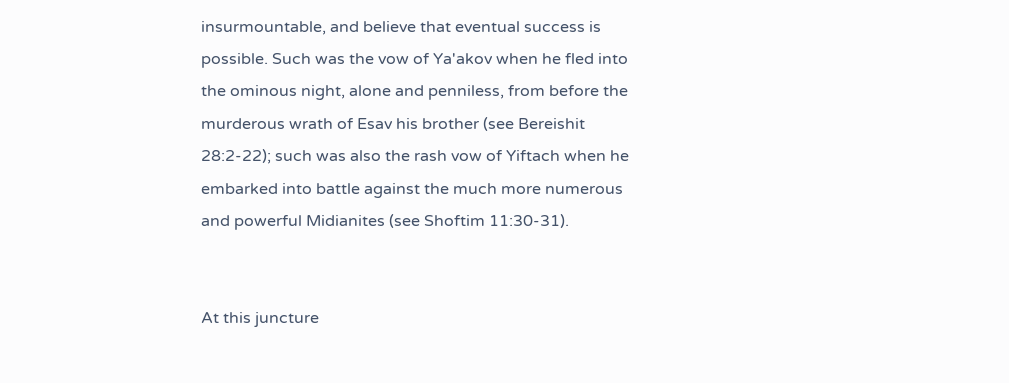insurmountable, and believe that eventual success is possible. Such was the vow of Ya'akov when he fled into the ominous night, alone and penniless, from before the murderous wrath of Esav his brother (see Bereishit 28:2-22); such was also the rash vow of Yiftach when he embarked into battle against the much more numerous and powerful Midianites (see Shoftim 11:30-31).


At this juncture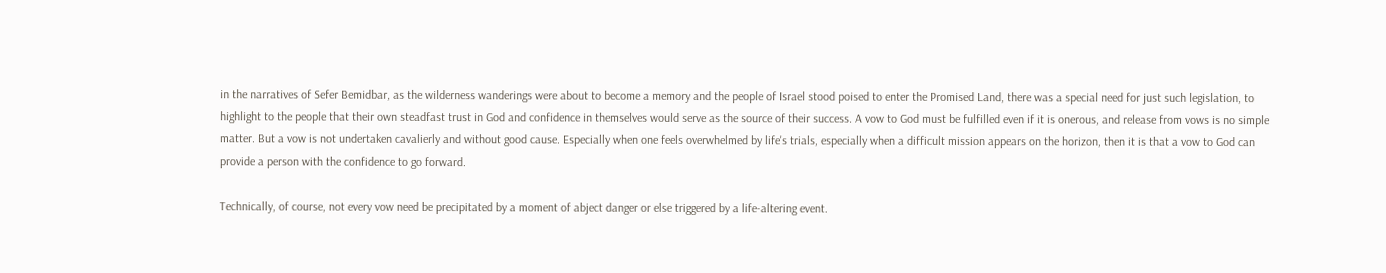in the narratives of Sefer Bemidbar, as the wilderness wanderings were about to become a memory and the people of Israel stood poised to enter the Promised Land, there was a special need for just such legislation, to highlight to the people that their own steadfast trust in God and confidence in themselves would serve as the source of their success. A vow to God must be fulfilled even if it is onerous, and release from vows is no simple matter. But a vow is not undertaken cavalierly and without good cause. Especially when one feels overwhelmed by life's trials, especially when a difficult mission appears on the horizon, then it is that a vow to God can provide a person with the confidence to go forward.

Technically, of course, not every vow need be precipitated by a moment of abject danger or else triggered by a life-altering event.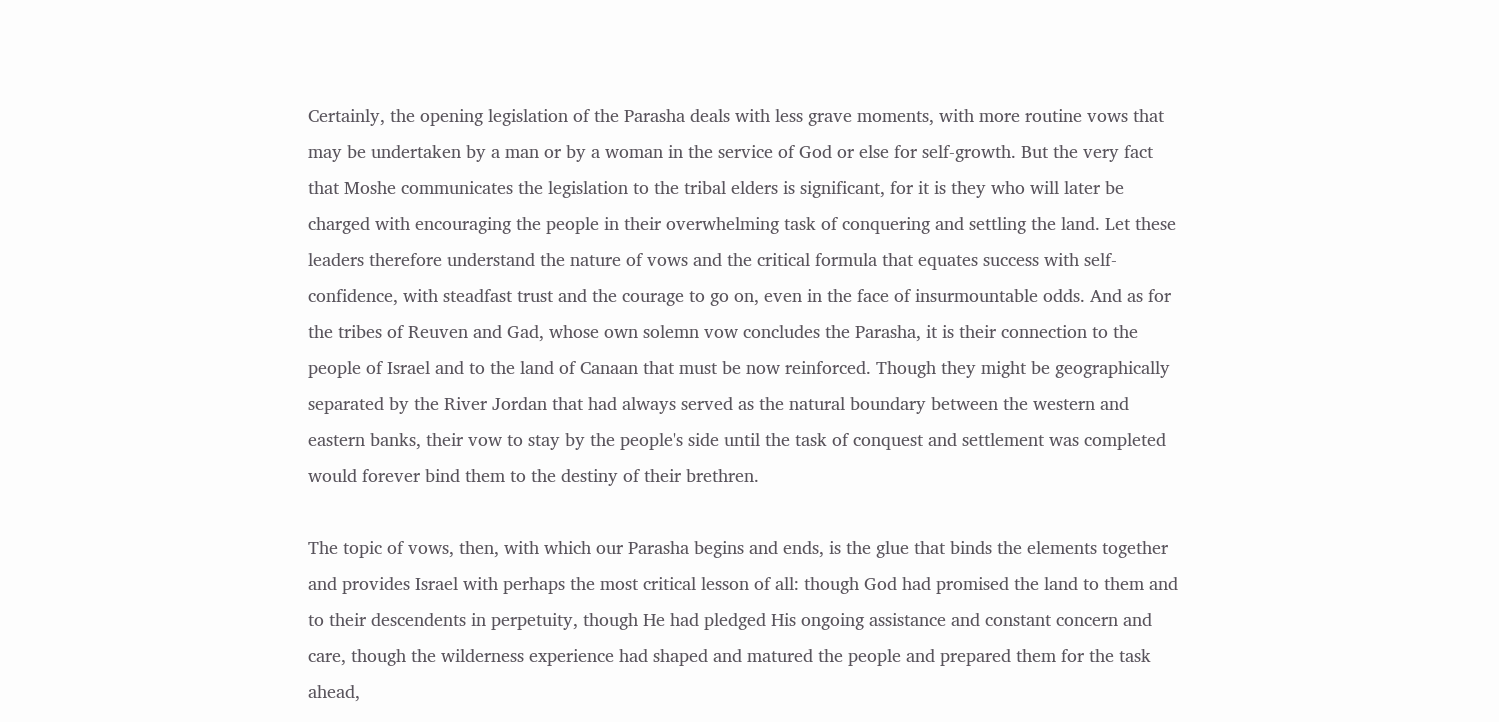Certainly, the opening legislation of the Parasha deals with less grave moments, with more routine vows that may be undertaken by a man or by a woman in the service of God or else for self-growth. But the very fact that Moshe communicates the legislation to the tribal elders is significant, for it is they who will later be charged with encouraging the people in their overwhelming task of conquering and settling the land. Let these leaders therefore understand the nature of vows and the critical formula that equates success with self-confidence, with steadfast trust and the courage to go on, even in the face of insurmountable odds. And as for the tribes of Reuven and Gad, whose own solemn vow concludes the Parasha, it is their connection to the people of Israel and to the land of Canaan that must be now reinforced. Though they might be geographically separated by the River Jordan that had always served as the natural boundary between the western and eastern banks, their vow to stay by the people's side until the task of conquest and settlement was completed would forever bind them to the destiny of their brethren.

The topic of vows, then, with which our Parasha begins and ends, is the glue that binds the elements together and provides Israel with perhaps the most critical lesson of all: though God had promised the land to them and to their descendents in perpetuity, though He had pledged His ongoing assistance and constant concern and care, though the wilderness experience had shaped and matured the people and prepared them for the task ahead,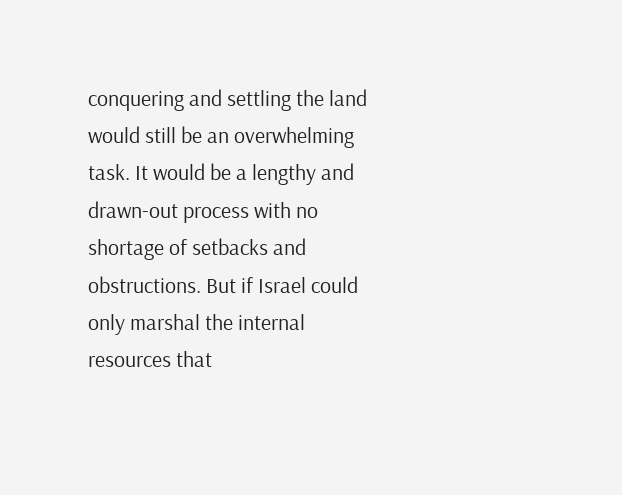conquering and settling the land would still be an overwhelming task. It would be a lengthy and drawn-out process with no shortage of setbacks and obstructions. But if Israel could only marshal the internal resources that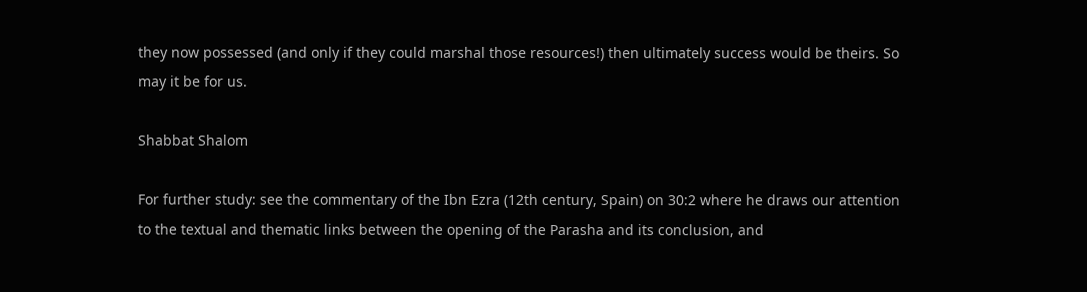they now possessed (and only if they could marshal those resources!) then ultimately success would be theirs. So may it be for us.

Shabbat Shalom

For further study: see the commentary of the Ibn Ezra (12th century, Spain) on 30:2 where he draws our attention to the textual and thematic links between the opening of the Parasha and its conclusion, and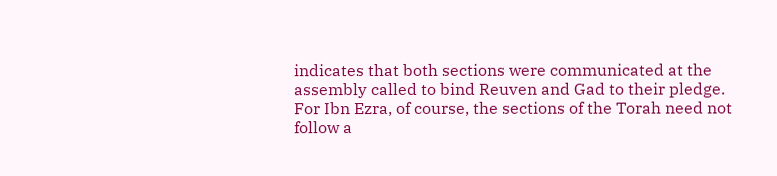indicates that both sections were communicated at the assembly called to bind Reuven and Gad to their pledge. For Ibn Ezra, of course, the sections of the Torah need not follow a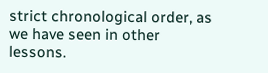strict chronological order, as we have seen in other lessons.